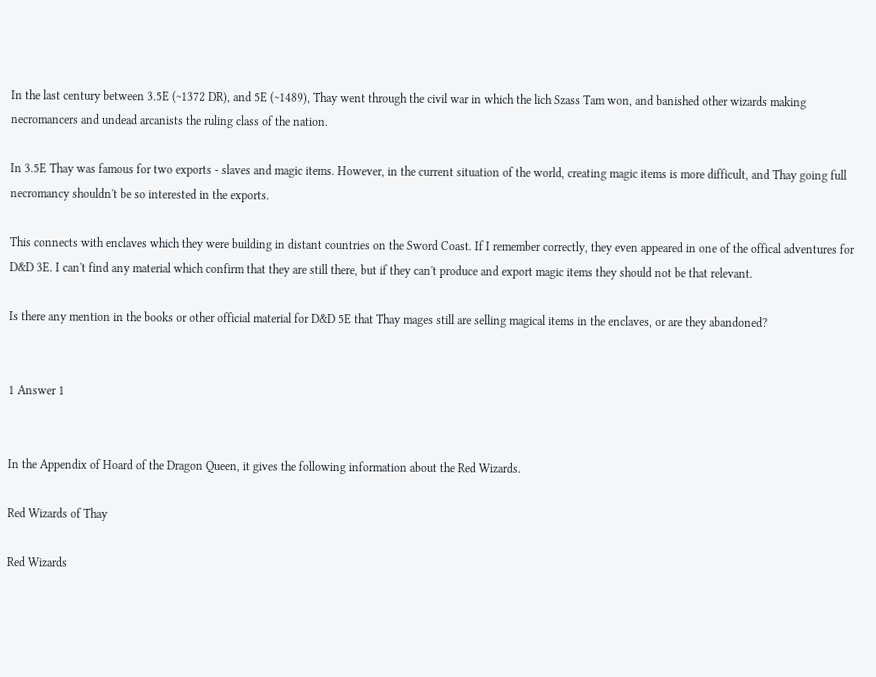In the last century between 3.5E (~1372 DR), and 5E (~1489), Thay went through the civil war in which the lich Szass Tam won, and banished other wizards making necromancers and undead arcanists the ruling class of the nation.

In 3.5E Thay was famous for two exports - slaves and magic items. However, in the current situation of the world, creating magic items is more difficult, and Thay going full necromancy shouldn't be so interested in the exports.

This connects with enclaves which they were building in distant countries on the Sword Coast. If I remember correctly, they even appeared in one of the offical adventures for D&D 3E. I can't find any material which confirm that they are still there, but if they can't produce and export magic items they should not be that relevant.

Is there any mention in the books or other official material for D&D 5E that Thay mages still are selling magical items in the enclaves, or are they abandoned?


1 Answer 1


In the Appendix of Hoard of the Dragon Queen, it gives the following information about the Red Wizards.

Red Wizards of Thay

Red Wizards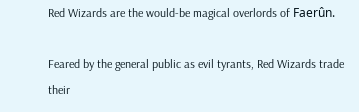Red Wizards are the would-be magical overlords of Faerûn.

Feared by the general public as evil tyrants, Red Wizards trade their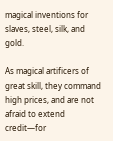magical inventions for slaves, steel, silk, and gold.

As magical artificers of great skill, they command high prices, and are not afraid to extend credit—for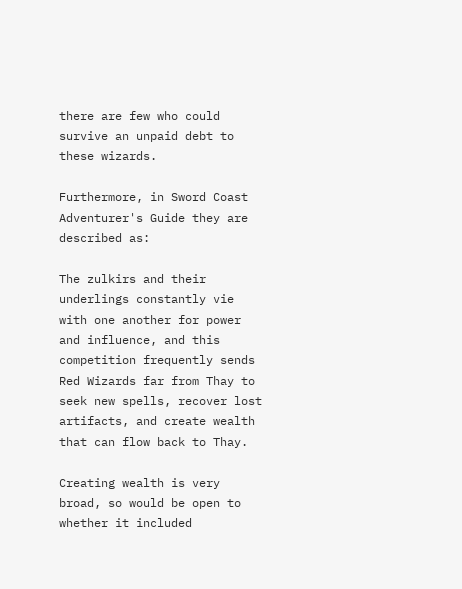there are few who could survive an unpaid debt to these wizards.

Furthermore, in Sword Coast Adventurer's Guide they are described as:

The zulkirs and their underlings constantly vie with one another for power and influence, and this competition frequently sends Red Wizards far from Thay to seek new spells, recover lost artifacts, and create wealth that can flow back to Thay.

Creating wealth is very broad, so would be open to whether it included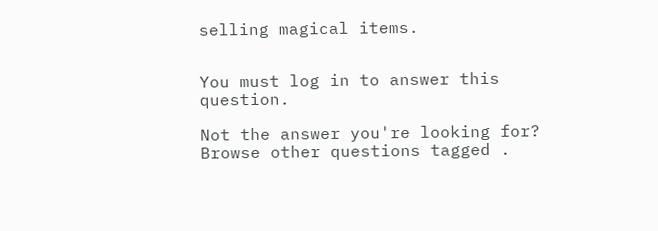selling magical items.


You must log in to answer this question.

Not the answer you're looking for? Browse other questions tagged .